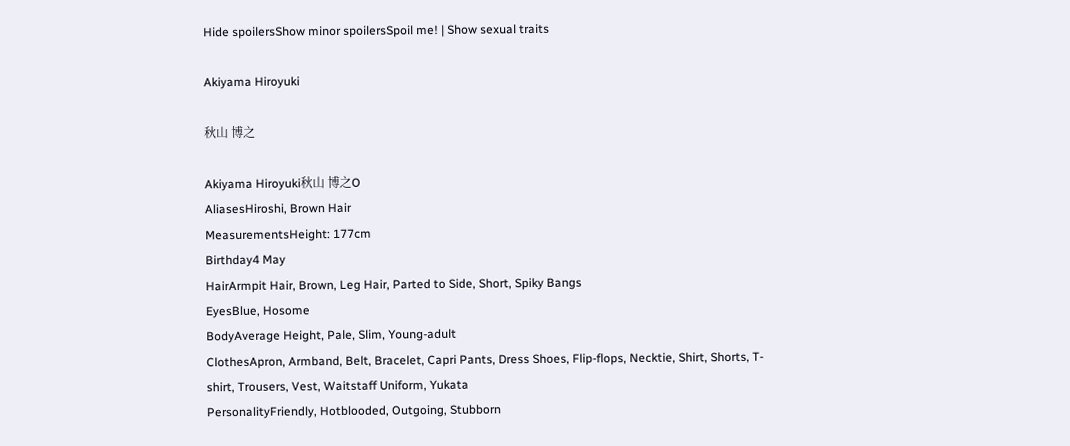Hide spoilersShow minor spoilersSpoil me! | Show sexual traits

Akiyama Hiroyuki

秋山 博之

Akiyama Hiroyuki秋山 博之O
AliasesHiroshi, Brown Hair
MeasurementsHeight: 177cm
Birthday4 May
HairArmpit Hair, Brown, Leg Hair, Parted to Side, Short, Spiky Bangs
EyesBlue, Hosome
BodyAverage Height, Pale, Slim, Young-adult
ClothesApron, Armband, Belt, Bracelet, Capri Pants, Dress Shoes, Flip-flops, Necktie, Shirt, Shorts, T-shirt, Trousers, Vest, Waitstaff Uniform, Yukata
PersonalityFriendly, Hotblooded, Outgoing, Stubborn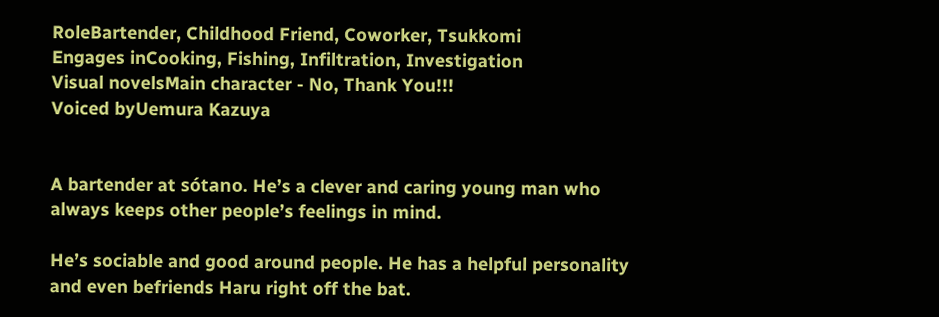RoleBartender, Childhood Friend, Coworker, Tsukkomi
Engages inCooking, Fishing, Infiltration, Investigation
Visual novelsMain character - No, Thank You!!!
Voiced byUemura Kazuya


A bartender at sótano. He’s a clever and caring young man who always keeps other people’s feelings in mind.

He’s sociable and good around people. He has a helpful personality and even befriends Haru right off the bat.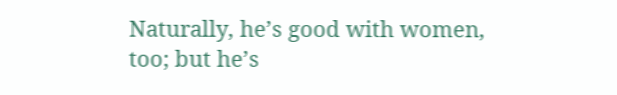Naturally, he’s good with women, too; but he’s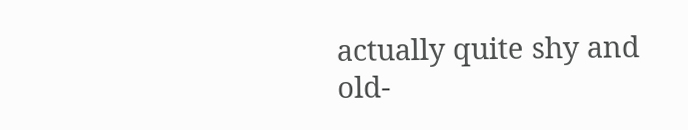actually quite shy and old-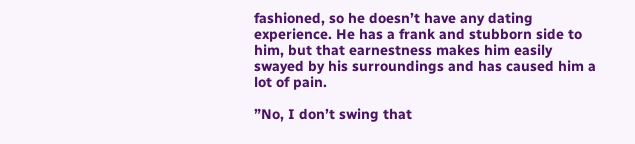fashioned, so he doesn’t have any dating experience. He has a frank and stubborn side to him, but that earnestness makes him easily swayed by his surroundings and has caused him a lot of pain.

”No, I don’t swing that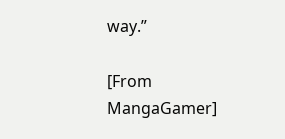way.”

[From MangaGamer]